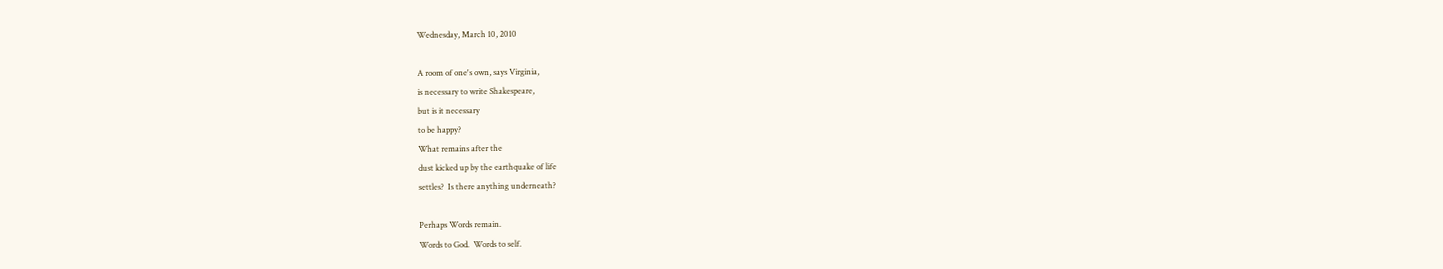Wednesday, March 10, 2010

A room of one's own, says Virginia,
is necessary to write Shakespeare,
but is it necessary
to be happy?
What remains after the
dust kicked up by the earthquake of life
settles?  Is there anything underneath?

Perhaps Words remain.
Words to God.  Words to self.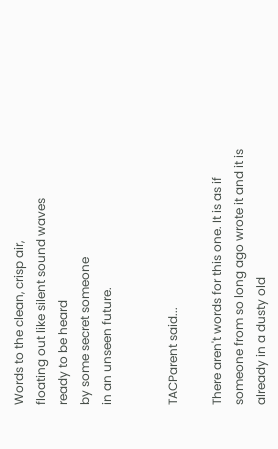Words to the clean, crisp air,
floating out like silent sound waves
ready to be heard
by some secret someone
in an unseen future.


TACParent said...

There aren't words for this one. It is as if someone from so long ago wrote it and it is already in a dusty old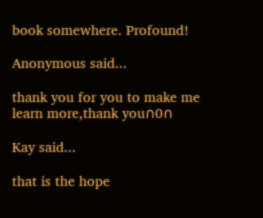book somewhere. Profound!

Anonymous said...

thank you for you to make me learn more,thank you∩0∩

Kay said...

that is the hope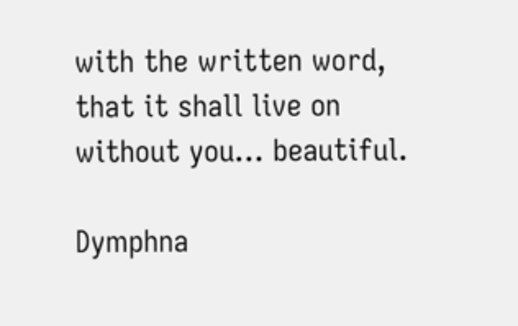with the written word, that it shall live on without you... beautiful.

Dymphna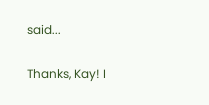said...

Thanks, Kay! I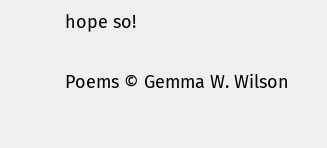hope so!

Poems © Gemma W. Wilson